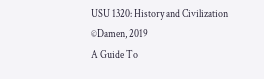USU 1320: History and Civilization
©Damen, 2019
A Guide To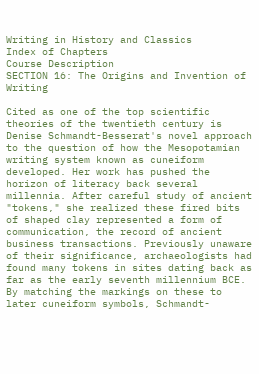Writing in History and Classics
Index of Chapters
Course Description
SECTION 16: The Origins and Invention of Writing

Cited as one of the top scientific theories of the twentieth century is Denise Schmandt-Besserat's novel approach to the question of how the Mesopotamian writing system known as cuneiform developed. Her work has pushed the horizon of literacy back several millennia. After careful study of ancient "tokens," she realized these fired bits of shaped clay represented a form of communication, the record of ancient business transactions. Previously unaware of their significance, archaeologists had found many tokens in sites dating back as far as the early seventh millennium BCE. By matching the markings on these to later cuneiform symbols, Schmandt-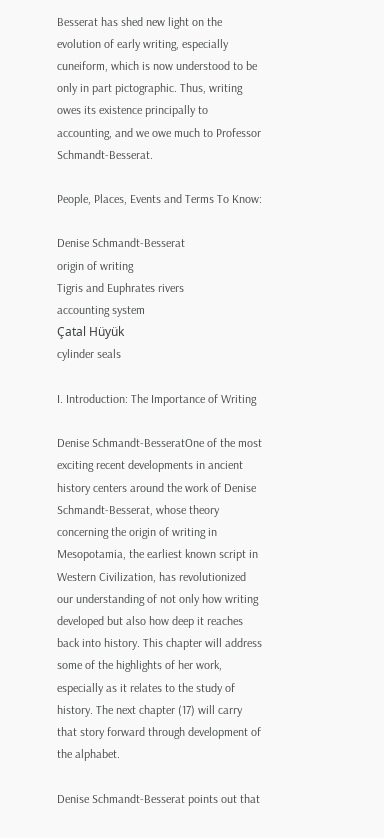Besserat has shed new light on the evolution of early writing, especially cuneiform, which is now understood to be only in part pictographic. Thus, writing owes its existence principally to accounting, and we owe much to Professor Schmandt-Besserat.

People, Places, Events and Terms To Know:

Denise Schmandt-Besserat
origin of writing
Tigris and Euphrates rivers
accounting system
Çatal Hüyük
cylinder seals

I. Introduction: The Importance of Writing

Denise Schmandt-BesseratOne of the most exciting recent developments in ancient history centers around the work of Denise Schmandt-Besserat, whose theory concerning the origin of writing in Mesopotamia, the earliest known script in Western Civilization, has revolutionized our understanding of not only how writing developed but also how deep it reaches back into history. This chapter will address some of the highlights of her work, especially as it relates to the study of history. The next chapter (17) will carry that story forward through development of the alphabet.

Denise Schmandt-Besserat points out that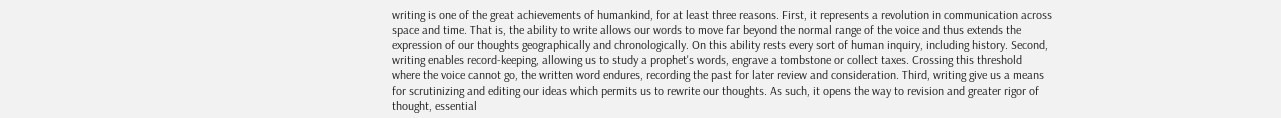writing is one of the great achievements of humankind, for at least three reasons. First, it represents a revolution in communication across space and time. That is, the ability to write allows our words to move far beyond the normal range of the voice and thus extends the expression of our thoughts geographically and chronologically. On this ability rests every sort of human inquiry, including history. Second, writing enables record-keeping, allowing us to study a prophet's words, engrave a tombstone or collect taxes. Crossing this threshold where the voice cannot go, the written word endures, recording the past for later review and consideration. Third, writing give us a means for scrutinizing and editing our ideas which permits us to rewrite our thoughts. As such, it opens the way to revision and greater rigor of thought, essential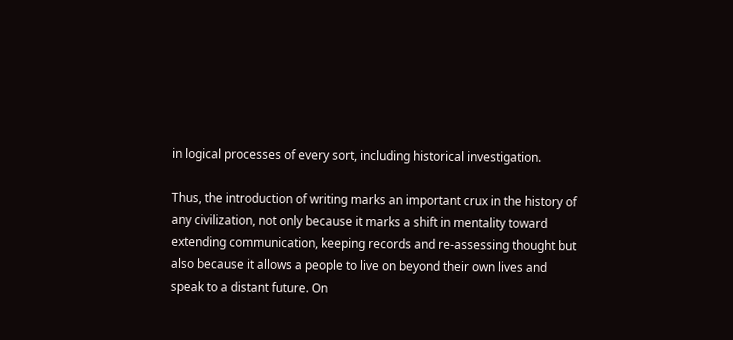in logical processes of every sort, including historical investigation.

Thus, the introduction of writing marks an important crux in the history of any civilization, not only because it marks a shift in mentality toward extending communication, keeping records and re-assessing thought but also because it allows a people to live on beyond their own lives and speak to a distant future. On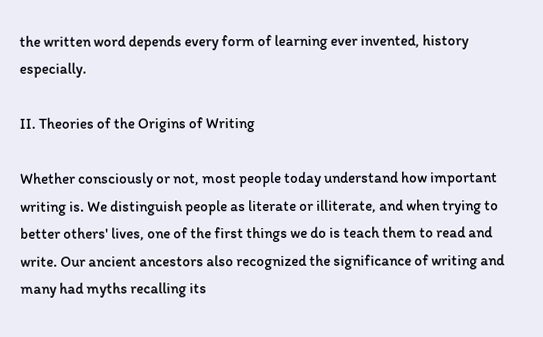the written word depends every form of learning ever invented, history especially.

II. Theories of the Origins of Writing

Whether consciously or not, most people today understand how important writing is. We distinguish people as literate or illiterate, and when trying to better others' lives, one of the first things we do is teach them to read and write. Our ancient ancestors also recognized the significance of writing and many had myths recalling its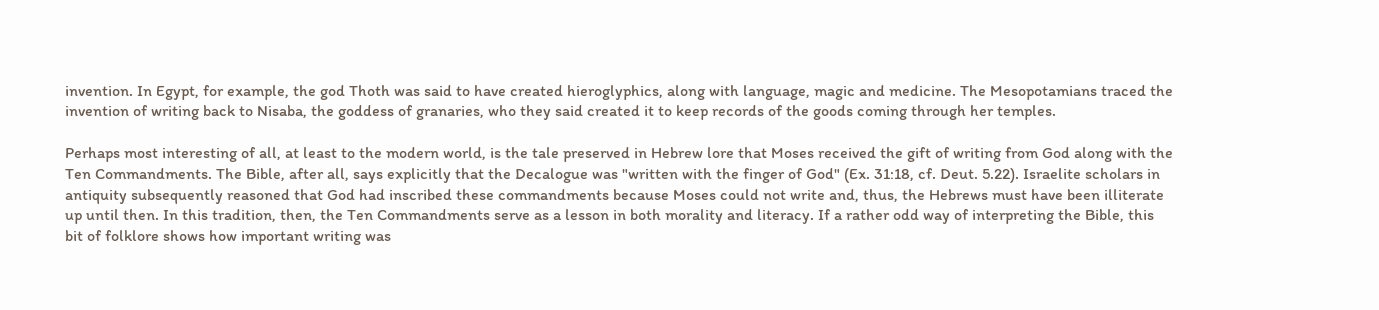invention. In Egypt, for example, the god Thoth was said to have created hieroglyphics, along with language, magic and medicine. The Mesopotamians traced the invention of writing back to Nisaba, the goddess of granaries, who they said created it to keep records of the goods coming through her temples.

Perhaps most interesting of all, at least to the modern world, is the tale preserved in Hebrew lore that Moses received the gift of writing from God along with the Ten Commandments. The Bible, after all, says explicitly that the Decalogue was "written with the finger of God" (Ex. 31:18, cf. Deut. 5.22). Israelite scholars in antiquity subsequently reasoned that God had inscribed these commandments because Moses could not write and, thus, the Hebrews must have been illiterate up until then. In this tradition, then, the Ten Commandments serve as a lesson in both morality and literacy. If a rather odd way of interpreting the Bible, this bit of folklore shows how important writing was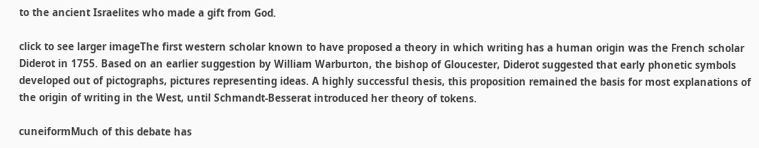to the ancient Israelites who made a gift from God.

click to see larger imageThe first western scholar known to have proposed a theory in which writing has a human origin was the French scholar Diderot in 1755. Based on an earlier suggestion by William Warburton, the bishop of Gloucester, Diderot suggested that early phonetic symbols developed out of pictographs, pictures representing ideas. A highly successful thesis, this proposition remained the basis for most explanations of the origin of writing in the West, until Schmandt-Besserat introduced her theory of tokens.

cuneiformMuch of this debate has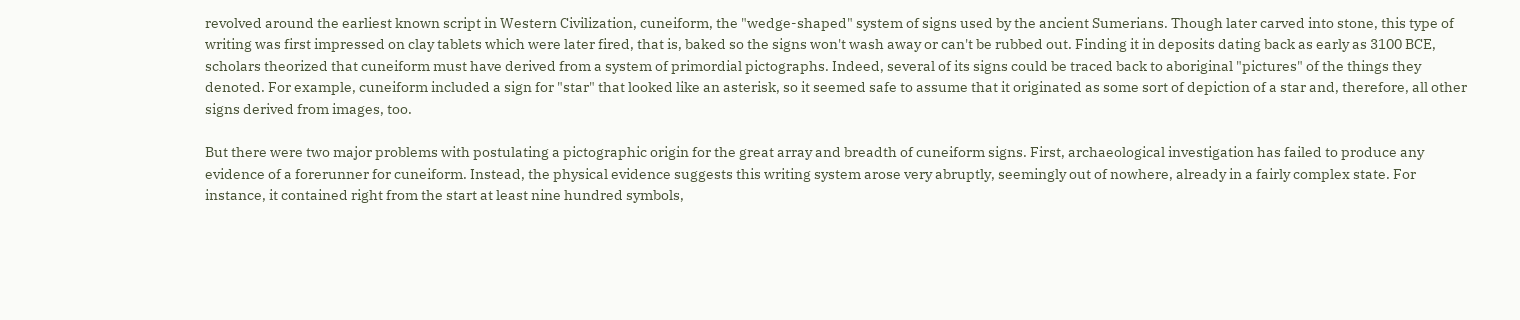revolved around the earliest known script in Western Civilization, cuneiform, the "wedge-shaped" system of signs used by the ancient Sumerians. Though later carved into stone, this type of writing was first impressed on clay tablets which were later fired, that is, baked so the signs won't wash away or can't be rubbed out. Finding it in deposits dating back as early as 3100 BCE, scholars theorized that cuneiform must have derived from a system of primordial pictographs. Indeed, several of its signs could be traced back to aboriginal "pictures" of the things they denoted. For example, cuneiform included a sign for "star" that looked like an asterisk, so it seemed safe to assume that it originated as some sort of depiction of a star and, therefore, all other signs derived from images, too.

But there were two major problems with postulating a pictographic origin for the great array and breadth of cuneiform signs. First, archaeological investigation has failed to produce any evidence of a forerunner for cuneiform. Instead, the physical evidence suggests this writing system arose very abruptly, seemingly out of nowhere, already in a fairly complex state. For instance, it contained right from the start at least nine hundred symbols,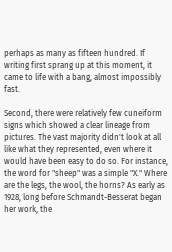perhaps as many as fifteen hundred. If writing first sprang up at this moment, it came to life with a bang, almost impossibly fast.

Second, there were relatively few cuneiform signs which showed a clear lineage from pictures. The vast majority didn't look at all like what they represented, even where it would have been easy to do so. For instance, the word for "sheep" was a simple "X." Where are the legs, the wool, the horns? As early as 1928, long before Schmandt-Besserat began her work, the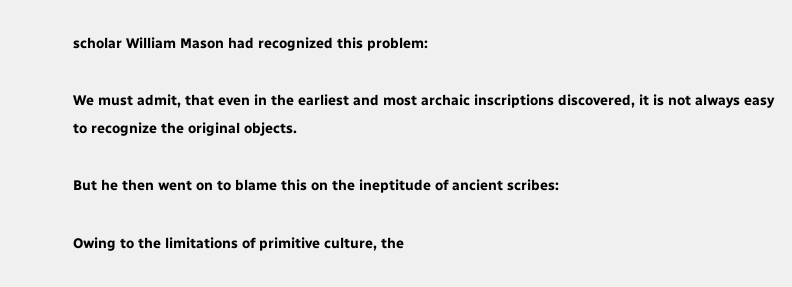scholar William Mason had recognized this problem:

We must admit, that even in the earliest and most archaic inscriptions discovered, it is not always easy to recognize the original objects.

But he then went on to blame this on the ineptitude of ancient scribes:

Owing to the limitations of primitive culture, the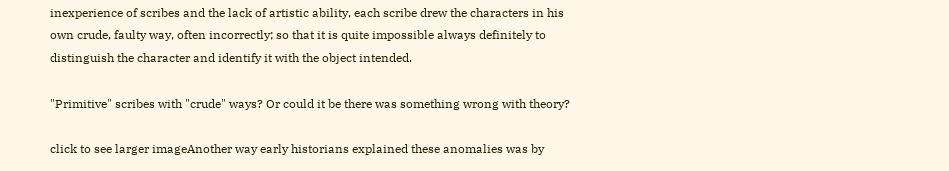inexperience of scribes and the lack of artistic ability, each scribe drew the characters in his own crude, faulty way, often incorrectly; so that it is quite impossible always definitely to distinguish the character and identify it with the object intended.

"Primitive" scribes with "crude" ways? Or could it be there was something wrong with theory?

click to see larger imageAnother way early historians explained these anomalies was by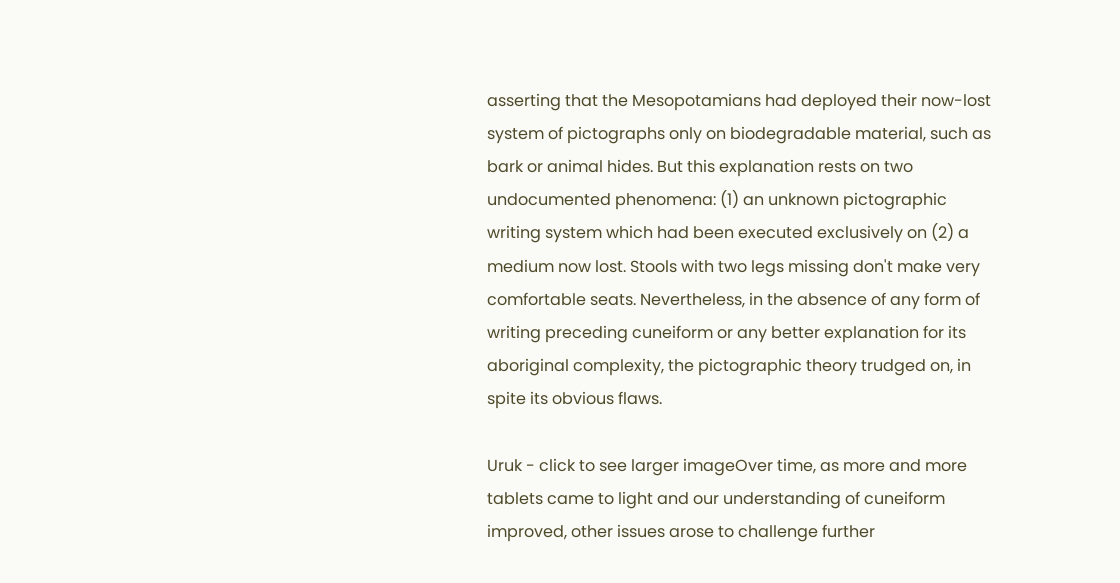asserting that the Mesopotamians had deployed their now-lost system of pictographs only on biodegradable material, such as bark or animal hides. But this explanation rests on two undocumented phenomena: (1) an unknown pictographic writing system which had been executed exclusively on (2) a medium now lost. Stools with two legs missing don't make very comfortable seats. Nevertheless, in the absence of any form of writing preceding cuneiform or any better explanation for its aboriginal complexity, the pictographic theory trudged on, in spite its obvious flaws.

Uruk - click to see larger imageOver time, as more and more tablets came to light and our understanding of cuneiform improved, other issues arose to challenge further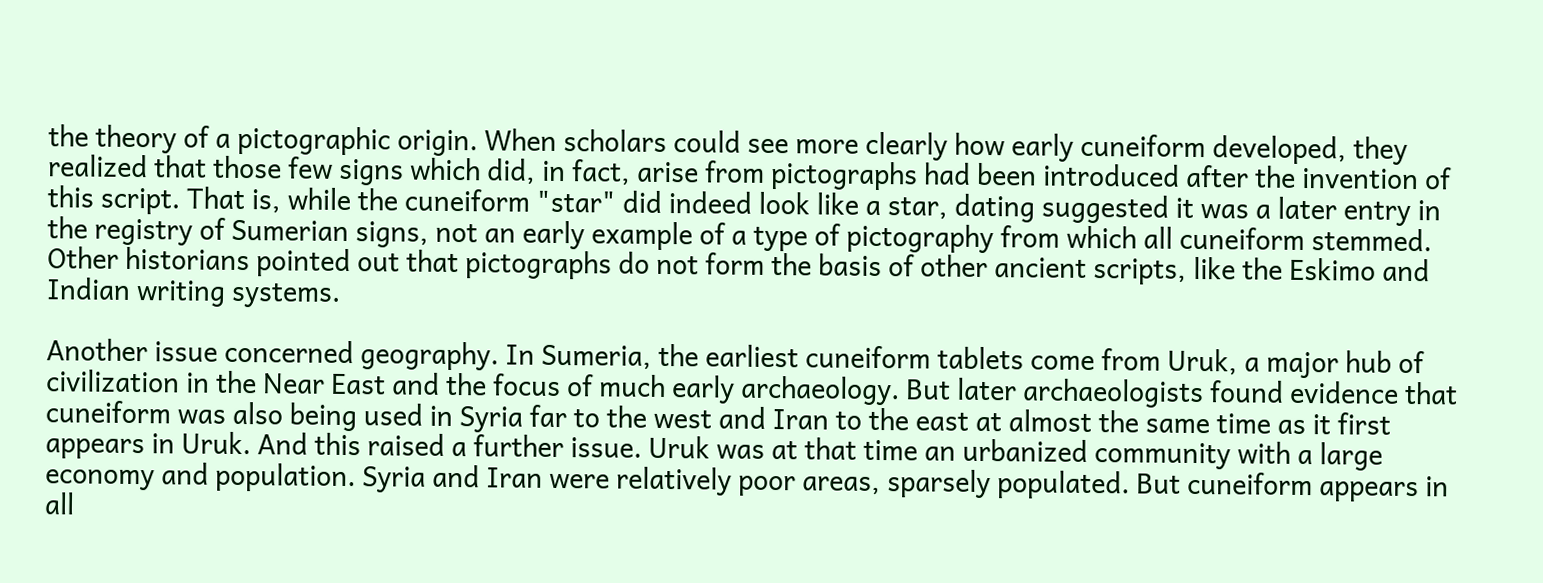the theory of a pictographic origin. When scholars could see more clearly how early cuneiform developed, they realized that those few signs which did, in fact, arise from pictographs had been introduced after the invention of this script. That is, while the cuneiform "star" did indeed look like a star, dating suggested it was a later entry in the registry of Sumerian signs, not an early example of a type of pictography from which all cuneiform stemmed. Other historians pointed out that pictographs do not form the basis of other ancient scripts, like the Eskimo and Indian writing systems.

Another issue concerned geography. In Sumeria, the earliest cuneiform tablets come from Uruk, a major hub of civilization in the Near East and the focus of much early archaeology. But later archaeologists found evidence that cuneiform was also being used in Syria far to the west and Iran to the east at almost the same time as it first appears in Uruk. And this raised a further issue. Uruk was at that time an urbanized community with a large economy and population. Syria and Iran were relatively poor areas, sparsely populated. But cuneiform appears in all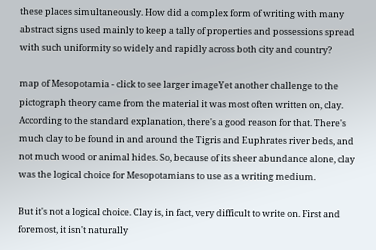these places simultaneously. How did a complex form of writing with many abstract signs used mainly to keep a tally of properties and possessions spread with such uniformity so widely and rapidly across both city and country?

map of Mesopotamia - click to see larger imageYet another challenge to the pictograph theory came from the material it was most often written on, clay. According to the standard explanation, there's a good reason for that. There's much clay to be found in and around the Tigris and Euphrates river beds, and not much wood or animal hides. So, because of its sheer abundance alone, clay was the logical choice for Mesopotamians to use as a writing medium.

But it's not a logical choice. Clay is, in fact, very difficult to write on. First and foremost, it isn't naturally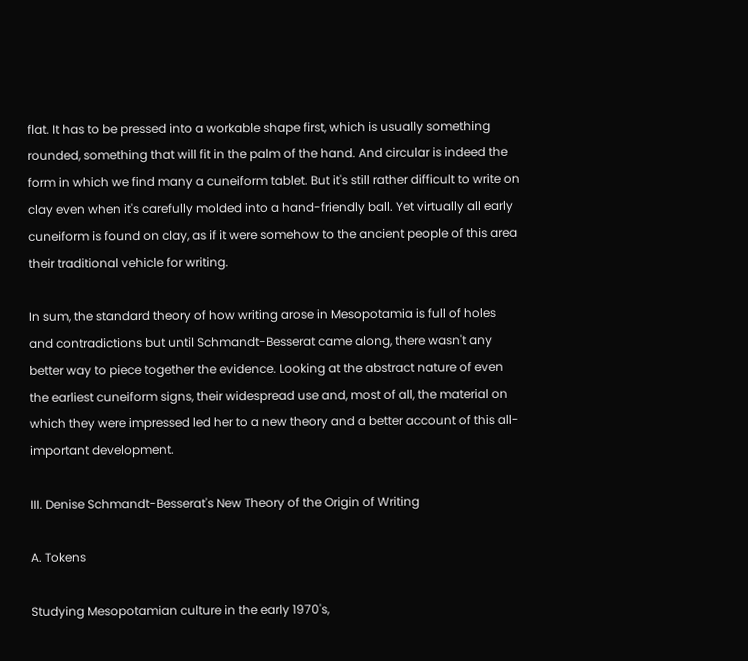flat. It has to be pressed into a workable shape first, which is usually something rounded, something that will fit in the palm of the hand. And circular is indeed the form in which we find many a cuneiform tablet. But it's still rather difficult to write on clay even when it's carefully molded into a hand-friendly ball. Yet virtually all early cuneiform is found on clay, as if it were somehow to the ancient people of this area their traditional vehicle for writing.

In sum, the standard theory of how writing arose in Mesopotamia is full of holes and contradictions but until Schmandt-Besserat came along, there wasn't any better way to piece together the evidence. Looking at the abstract nature of even the earliest cuneiform signs, their widespread use and, most of all, the material on which they were impressed led her to a new theory and a better account of this all-important development.

III. Denise Schmandt-Besserat's New Theory of the Origin of Writing

A. Tokens

Studying Mesopotamian culture in the early 1970's,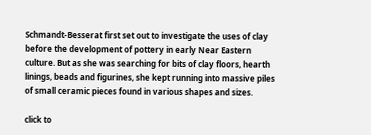Schmandt-Besserat first set out to investigate the uses of clay before the development of pottery in early Near Eastern culture. But as she was searching for bits of clay floors, hearth linings, beads and figurines, she kept running into massive piles of small ceramic pieces found in various shapes and sizes.

click to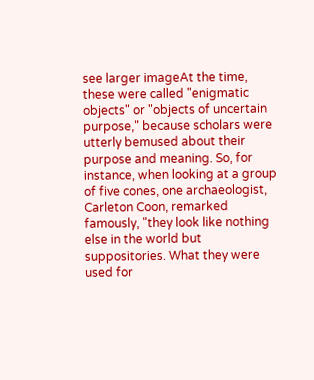see larger imageAt the time, these were called "enigmatic objects" or "objects of uncertain purpose," because scholars were utterly bemused about their purpose and meaning. So, for instance, when looking at a group of five cones, one archaeologist, Carleton Coon, remarked famously, "they look like nothing else in the world but suppositories. What they were used for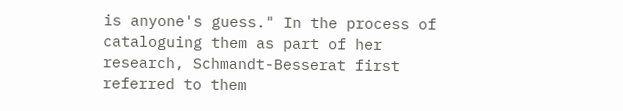is anyone's guess." In the process of cataloguing them as part of her research, Schmandt-Besserat first referred to them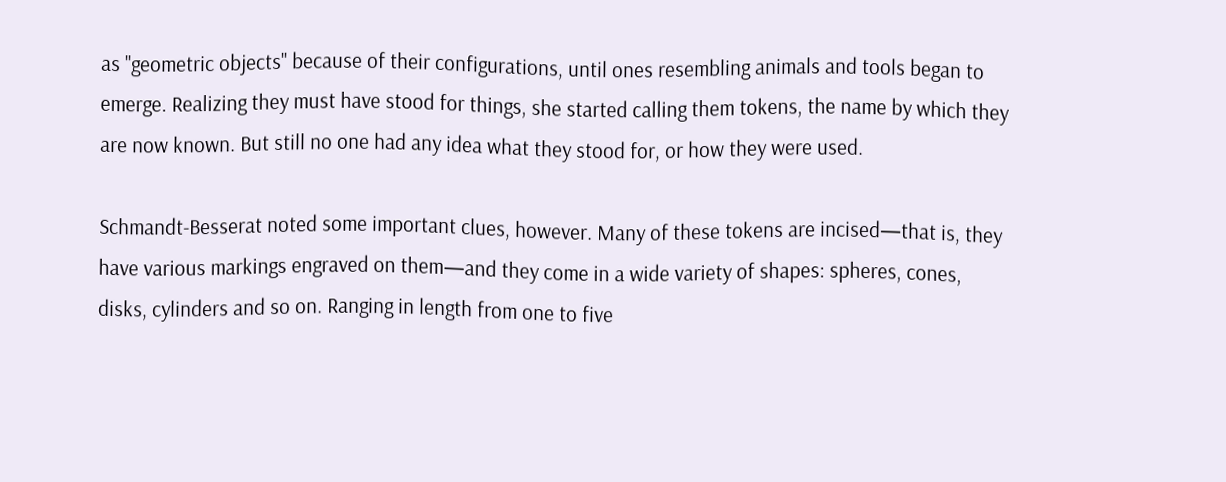as "geometric objects" because of their configurations, until ones resembling animals and tools began to emerge. Realizing they must have stood for things, she started calling them tokens, the name by which they are now known. But still no one had any idea what they stood for, or how they were used.

Schmandt-Besserat noted some important clues, however. Many of these tokens are incised—that is, they have various markings engraved on them—and they come in a wide variety of shapes: spheres, cones, disks, cylinders and so on. Ranging in length from one to five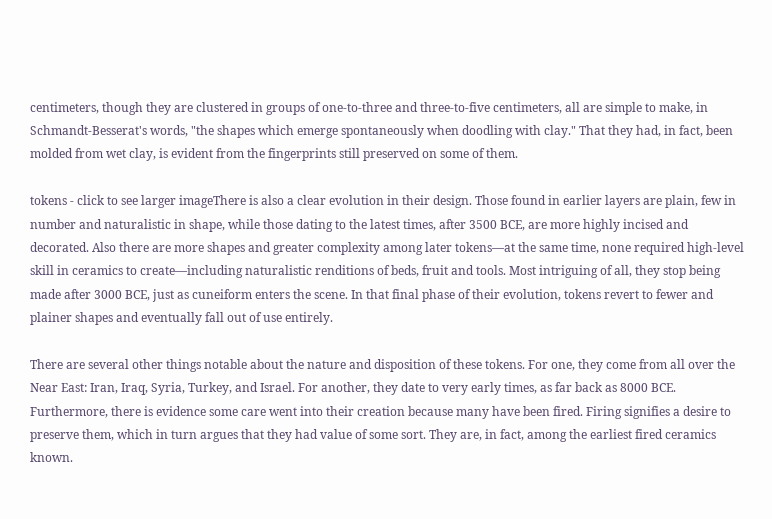centimeters, though they are clustered in groups of one-to-three and three-to-five centimeters, all are simple to make, in Schmandt-Besserat's words, "the shapes which emerge spontaneously when doodling with clay." That they had, in fact, been molded from wet clay, is evident from the fingerprints still preserved on some of them.

tokens - click to see larger imageThere is also a clear evolution in their design. Those found in earlier layers are plain, few in number and naturalistic in shape, while those dating to the latest times, after 3500 BCE, are more highly incised and decorated. Also there are more shapes and greater complexity among later tokens—at the same time, none required high-level skill in ceramics to create—including naturalistic renditions of beds, fruit and tools. Most intriguing of all, they stop being made after 3000 BCE, just as cuneiform enters the scene. In that final phase of their evolution, tokens revert to fewer and plainer shapes and eventually fall out of use entirely.

There are several other things notable about the nature and disposition of these tokens. For one, they come from all over the Near East: Iran, Iraq, Syria, Turkey, and Israel. For another, they date to very early times, as far back as 8000 BCE. Furthermore, there is evidence some care went into their creation because many have been fired. Firing signifies a desire to preserve them, which in turn argues that they had value of some sort. They are, in fact, among the earliest fired ceramics known.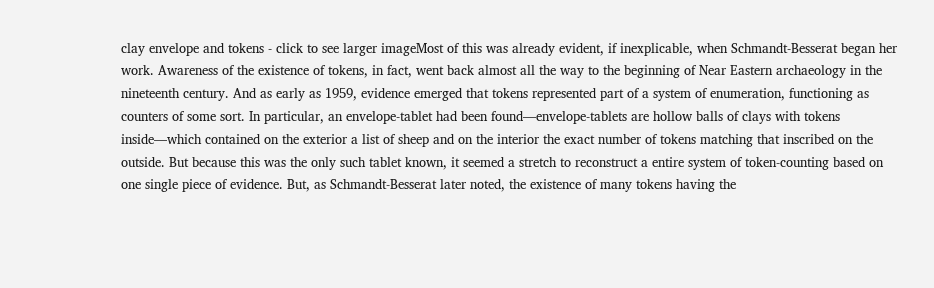clay envelope and tokens - click to see larger imageMost of this was already evident, if inexplicable, when Schmandt-Besserat began her work. Awareness of the existence of tokens, in fact, went back almost all the way to the beginning of Near Eastern archaeology in the nineteenth century. And as early as 1959, evidence emerged that tokens represented part of a system of enumeration, functioning as counters of some sort. In particular, an envelope-tablet had been found—envelope-tablets are hollow balls of clays with tokens inside—which contained on the exterior a list of sheep and on the interior the exact number of tokens matching that inscribed on the outside. But because this was the only such tablet known, it seemed a stretch to reconstruct a entire system of token-counting based on one single piece of evidence. But, as Schmandt-Besserat later noted, the existence of many tokens having the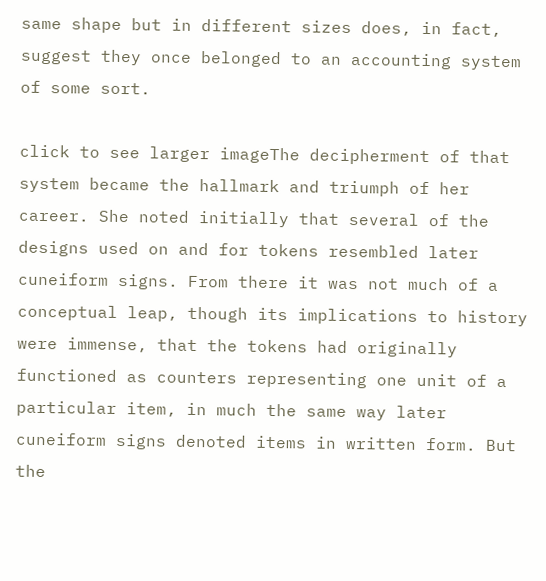same shape but in different sizes does, in fact, suggest they once belonged to an accounting system of some sort.

click to see larger imageThe decipherment of that system became the hallmark and triumph of her career. She noted initially that several of the designs used on and for tokens resembled later cuneiform signs. From there it was not much of a conceptual leap, though its implications to history were immense, that the tokens had originally functioned as counters representing one unit of a particular item, in much the same way later cuneiform signs denoted items in written form. But the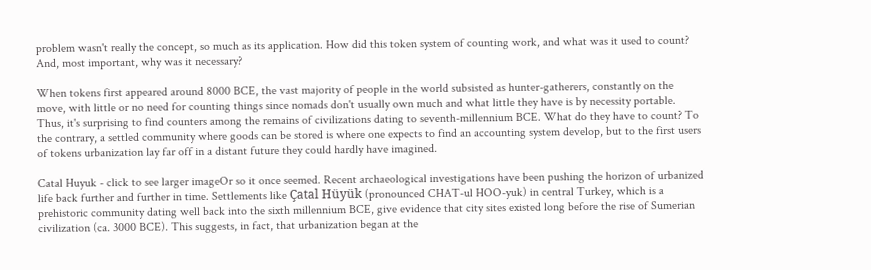problem wasn't really the concept, so much as its application. How did this token system of counting work, and what was it used to count? And, most important, why was it necessary?

When tokens first appeared around 8000 BCE, the vast majority of people in the world subsisted as hunter-gatherers, constantly on the move, with little or no need for counting things since nomads don't usually own much and what little they have is by necessity portable. Thus, it's surprising to find counters among the remains of civilizations dating to seventh-millennium BCE. What do they have to count? To the contrary, a settled community where goods can be stored is where one expects to find an accounting system develop, but to the first users of tokens urbanization lay far off in a distant future they could hardly have imagined.

Catal Huyuk - click to see larger imageOr so it once seemed. Recent archaeological investigations have been pushing the horizon of urbanized life back further and further in time. Settlements like Çatal Hüyük (pronounced CHAT-ul HOO-yuk) in central Turkey, which is a prehistoric community dating well back into the sixth millennium BCE, give evidence that city sites existed long before the rise of Sumerian civilization (ca. 3000 BCE). This suggests, in fact, that urbanization began at the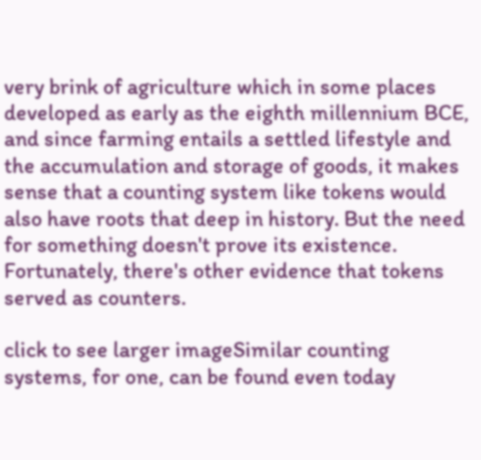very brink of agriculture which in some places developed as early as the eighth millennium BCE, and since farming entails a settled lifestyle and the accumulation and storage of goods, it makes sense that a counting system like tokens would also have roots that deep in history. But the need for something doesn't prove its existence. Fortunately, there's other evidence that tokens served as counters.

click to see larger imageSimilar counting systems, for one, can be found even today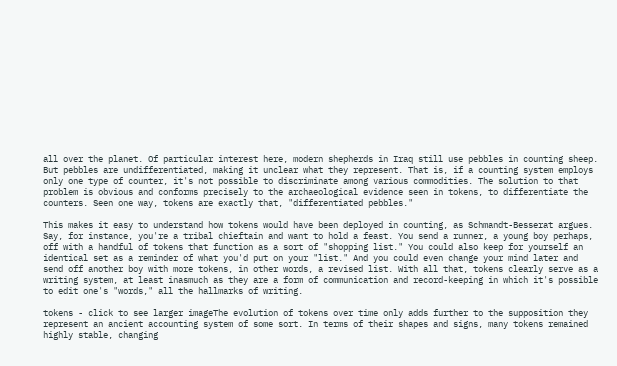all over the planet. Of particular interest here, modern shepherds in Iraq still use pebbles in counting sheep. But pebbles are undifferentiated, making it unclear what they represent. That is, if a counting system employs only one type of counter, it's not possible to discriminate among various commodities. The solution to that problem is obvious and conforms precisely to the archaeological evidence seen in tokens, to differentiate the counters. Seen one way, tokens are exactly that, "differentiated pebbles."

This makes it easy to understand how tokens would have been deployed in counting, as Schmandt-Besserat argues. Say, for instance, you're a tribal chieftain and want to hold a feast. You send a runner, a young boy perhaps, off with a handful of tokens that function as a sort of "shopping list." You could also keep for yourself an identical set as a reminder of what you'd put on your "list." And you could even change your mind later and send off another boy with more tokens, in other words, a revised list. With all that, tokens clearly serve as a writing system, at least inasmuch as they are a form of communication and record-keeping in which it's possible to edit one's "words," all the hallmarks of writing.

tokens - click to see larger imageThe evolution of tokens over time only adds further to the supposition they represent an ancient accounting system of some sort. In terms of their shapes and signs, many tokens remained highly stable, changing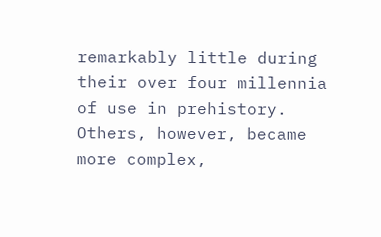remarkably little during their over four millennia of use in prehistory. Others, however, became more complex,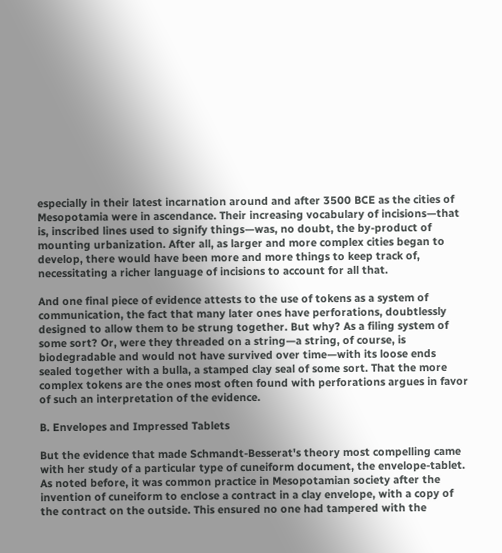especially in their latest incarnation around and after 3500 BCE as the cities of Mesopotamia were in ascendance. Their increasing vocabulary of incisions—that is, inscribed lines used to signify things—was, no doubt, the by-product of mounting urbanization. After all, as larger and more complex cities began to develop, there would have been more and more things to keep track of, necessitating a richer language of incisions to account for all that.

And one final piece of evidence attests to the use of tokens as a system of communication, the fact that many later ones have perforations, doubtlessly designed to allow them to be strung together. But why? As a filing system of some sort? Or, were they threaded on a string—a string, of course, is biodegradable and would not have survived over time—with its loose ends sealed together with a bulla, a stamped clay seal of some sort. That the more complex tokens are the ones most often found with perforations argues in favor of such an interpretation of the evidence.

B. Envelopes and Impressed Tablets

But the evidence that made Schmandt-Besserat's theory most compelling came with her study of a particular type of cuneiform document, the envelope-tablet. As noted before, it was common practice in Mesopotamian society after the invention of cuneiform to enclose a contract in a clay envelope, with a copy of the contract on the outside. This ensured no one had tampered with the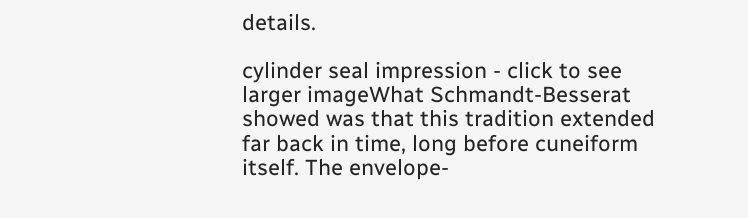details.

cylinder seal impression - click to see larger imageWhat Schmandt-Besserat showed was that this tradition extended far back in time, long before cuneiform itself. The envelope-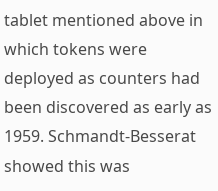tablet mentioned above in which tokens were deployed as counters had been discovered as early as 1959. Schmandt-Besserat showed this was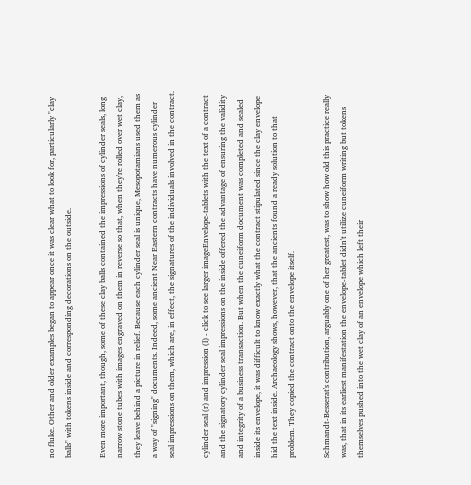no fluke. Other and older examples began to appear once it was clear what to look for, particularly "clay balls" with tokens inside and corresponding decorations on the outside.

Even more important, though, some of these clay balls contained the impressions of cylinder seals, long narrow stone tubes with images engraved on them in reverse so that, when they're rolled over wet clay, they leave behind a picture in relief. Because each cylinder seal is unique, Mesopotamians used them as a way of "signing" documents. Indeed, some ancient Near Eastern contracts have numerous cylinder seal impressions on them, which are, in effect, the signatures of the individuals involved in the contract.

cylinder seal (r) and impression (l) - click to see larger imageEnvelope-tablets with the text of a contract and the signatory cylinder seal impressions on the inside offered the advantage of ensuring the validity and integrity of a business transaction. But when the cuneiform document was completed and sealed inside its envelope, it was difficult to know exactly what the contract stipulated since the clay envelope hid the text inside. Archaeology shows, however, that the ancients found a ready solution to that problem. They copied the contract onto the envelope itself.

Schmandt-Besserat's contribution, arguably one of her greatest, was to show how old this practice really was, that in its earliest manifestation the envelope-tablet didn't utilize cuneiform writing but tokens themselves pushed into the wet clay of an envelope which left their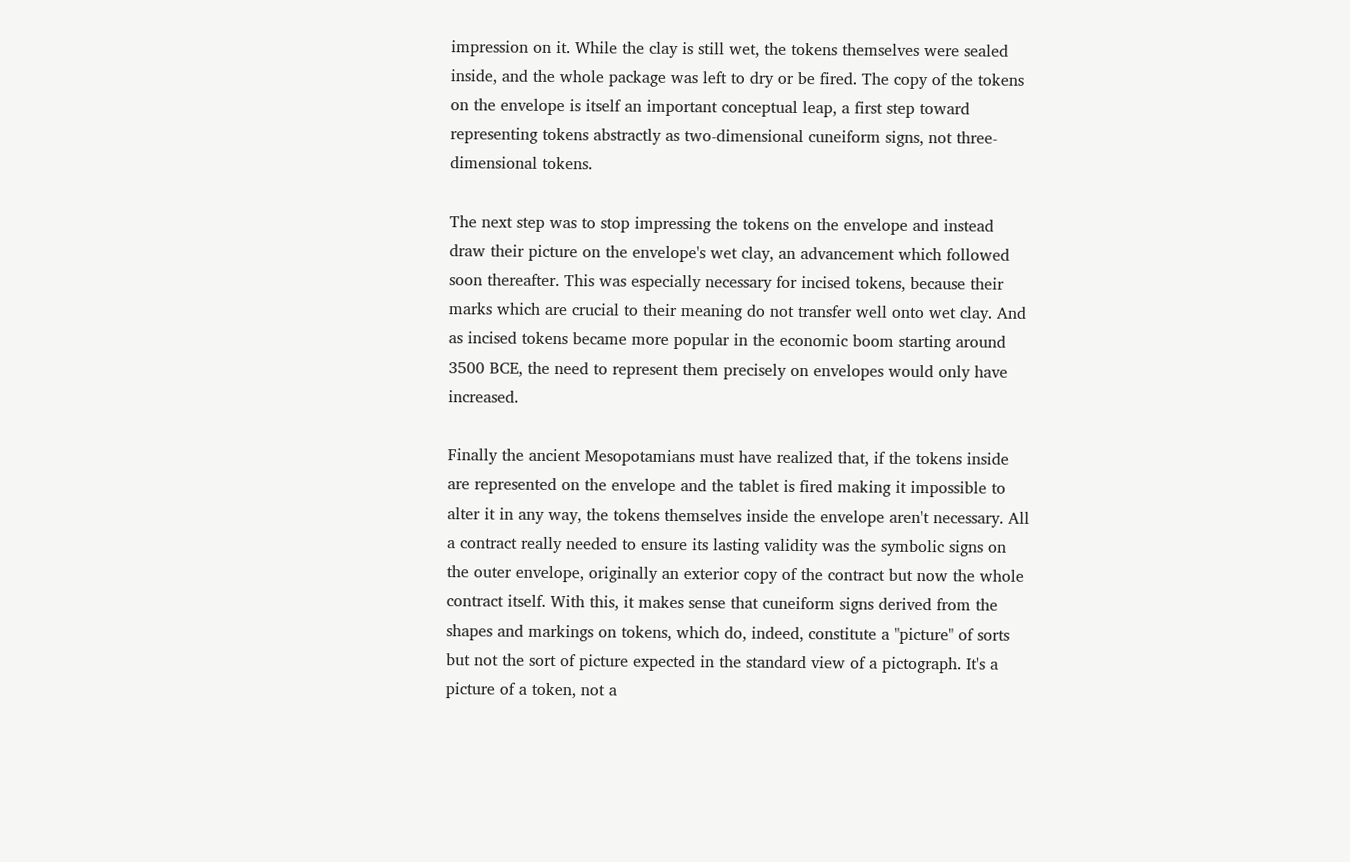impression on it. While the clay is still wet, the tokens themselves were sealed inside, and the whole package was left to dry or be fired. The copy of the tokens on the envelope is itself an important conceptual leap, a first step toward representing tokens abstractly as two-dimensional cuneiform signs, not three-dimensional tokens.

The next step was to stop impressing the tokens on the envelope and instead draw their picture on the envelope's wet clay, an advancement which followed soon thereafter. This was especially necessary for incised tokens, because their marks which are crucial to their meaning do not transfer well onto wet clay. And as incised tokens became more popular in the economic boom starting around 3500 BCE, the need to represent them precisely on envelopes would only have increased.

Finally the ancient Mesopotamians must have realized that, if the tokens inside are represented on the envelope and the tablet is fired making it impossible to alter it in any way, the tokens themselves inside the envelope aren't necessary. All a contract really needed to ensure its lasting validity was the symbolic signs on the outer envelope, originally an exterior copy of the contract but now the whole contract itself. With this, it makes sense that cuneiform signs derived from the shapes and markings on tokens, which do, indeed, constitute a "picture" of sorts but not the sort of picture expected in the standard view of a pictograph. It's a picture of a token, not a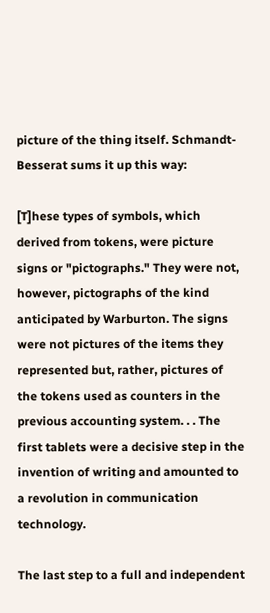picture of the thing itself. Schmandt-Besserat sums it up this way:

[T]hese types of symbols, which derived from tokens, were picture signs or "pictographs." They were not, however, pictographs of the kind anticipated by Warburton. The signs were not pictures of the items they represented but, rather, pictures of the tokens used as counters in the previous accounting system. . . The first tablets were a decisive step in the invention of writing and amounted to a revolution in communication technology.

The last step to a full and independent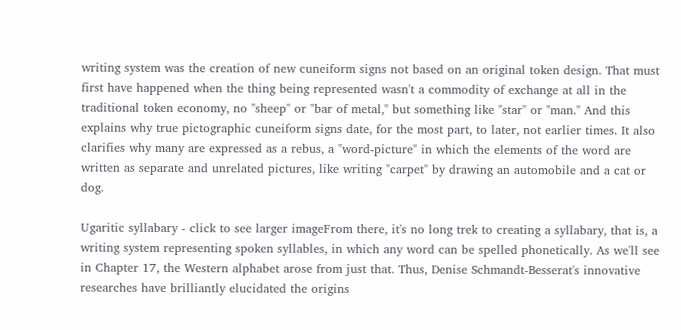writing system was the creation of new cuneiform signs not based on an original token design. That must first have happened when the thing being represented wasn't a commodity of exchange at all in the traditional token economy, no "sheep" or "bar of metal," but something like "star" or "man." And this explains why true pictographic cuneiform signs date, for the most part, to later, not earlier times. It also clarifies why many are expressed as a rebus, a "word-picture" in which the elements of the word are written as separate and unrelated pictures, like writing "carpet" by drawing an automobile and a cat or dog.

Ugaritic syllabary - click to see larger imageFrom there, it's no long trek to creating a syllabary, that is, a writing system representing spoken syllables, in which any word can be spelled phonetically. As we'll see in Chapter 17, the Western alphabet arose from just that. Thus, Denise Schmandt-Besserat's innovative researches have brilliantly elucidated the origins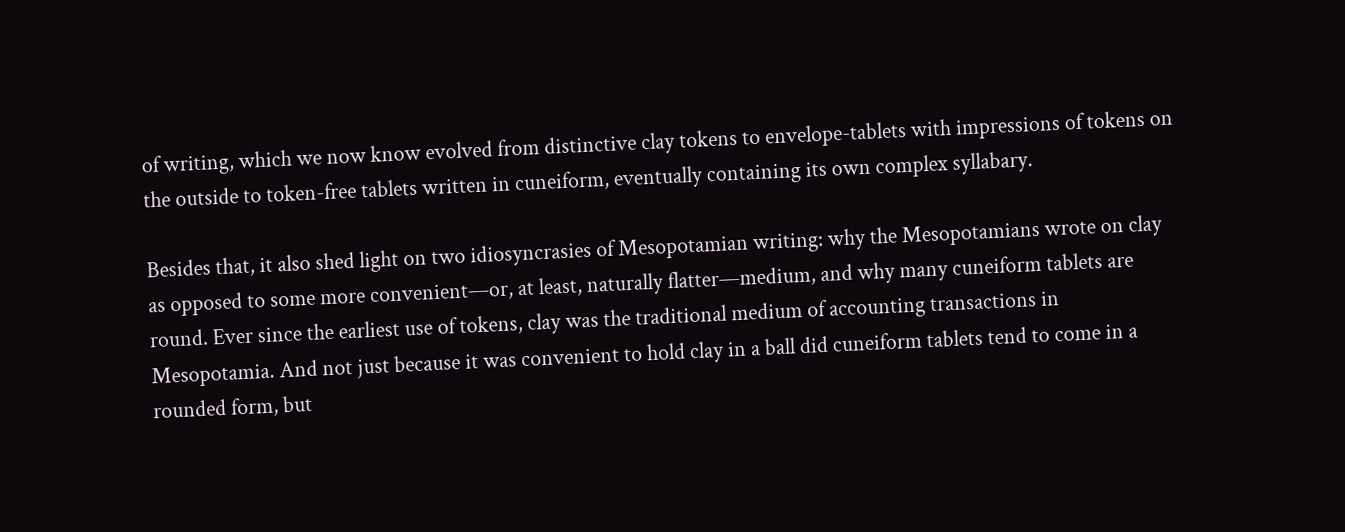of writing, which we now know evolved from distinctive clay tokens to envelope-tablets with impressions of tokens on the outside to token-free tablets written in cuneiform, eventually containing its own complex syllabary.

Besides that, it also shed light on two idiosyncrasies of Mesopotamian writing: why the Mesopotamians wrote on clay as opposed to some more convenient—or, at least, naturally flatter—medium, and why many cuneiform tablets are round. Ever since the earliest use of tokens, clay was the traditional medium of accounting transactions in Mesopotamia. And not just because it was convenient to hold clay in a ball did cuneiform tablets tend to come in a rounded form, but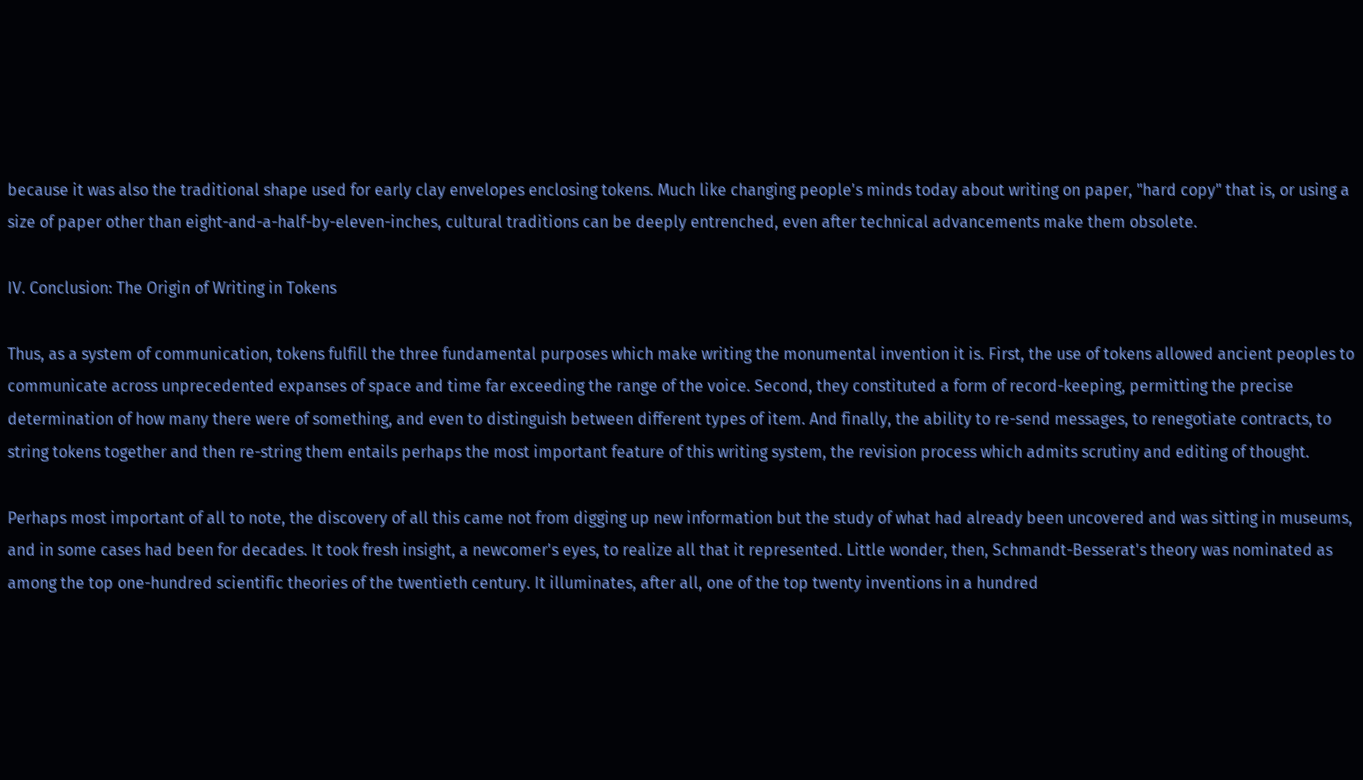because it was also the traditional shape used for early clay envelopes enclosing tokens. Much like changing people's minds today about writing on paper, "hard copy" that is, or using a size of paper other than eight-and-a-half-by-eleven-inches, cultural traditions can be deeply entrenched, even after technical advancements make them obsolete.

IV. Conclusion: The Origin of Writing in Tokens

Thus, as a system of communication, tokens fulfill the three fundamental purposes which make writing the monumental invention it is. First, the use of tokens allowed ancient peoples to communicate across unprecedented expanses of space and time far exceeding the range of the voice. Second, they constituted a form of record-keeping, permitting the precise determination of how many there were of something, and even to distinguish between different types of item. And finally, the ability to re-send messages, to renegotiate contracts, to string tokens together and then re-string them entails perhaps the most important feature of this writing system, the revision process which admits scrutiny and editing of thought.

Perhaps most important of all to note, the discovery of all this came not from digging up new information but the study of what had already been uncovered and was sitting in museums, and in some cases had been for decades. It took fresh insight, a newcomer's eyes, to realize all that it represented. Little wonder, then, Schmandt-Besserat's theory was nominated as among the top one-hundred scientific theories of the twentieth century. It illuminates, after all, one of the top twenty inventions in a hundred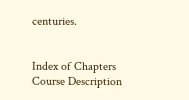centuries.


Index of Chapters
Course Description